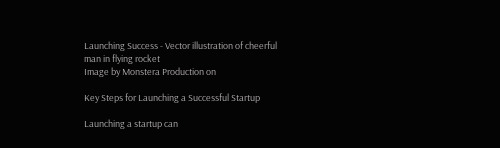Launching Success - Vector illustration of cheerful man in flying rocket
Image by Monstera Production on

Key Steps for Launching a Successful Startup

Launching a startup can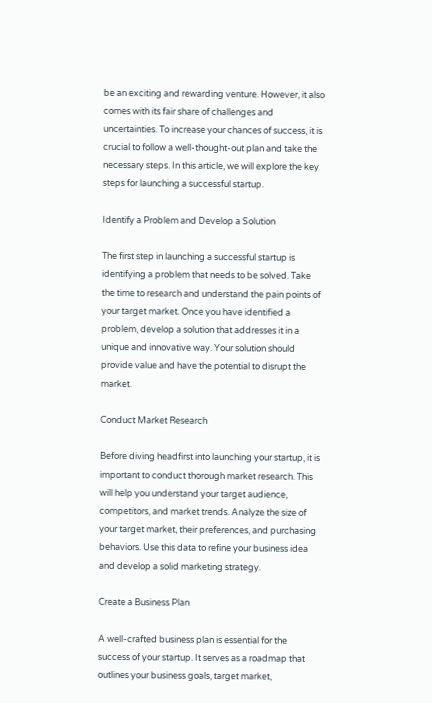be an exciting and rewarding venture. However, it also comes with its fair share of challenges and uncertainties. To increase your chances of success, it is crucial to follow a well-thought-out plan and take the necessary steps. In this article, we will explore the key steps for launching a successful startup.

Identify a Problem and Develop a Solution

The first step in launching a successful startup is identifying a problem that needs to be solved. Take the time to research and understand the pain points of your target market. Once you have identified a problem, develop a solution that addresses it in a unique and innovative way. Your solution should provide value and have the potential to disrupt the market.

Conduct Market Research

Before diving headfirst into launching your startup, it is important to conduct thorough market research. This will help you understand your target audience, competitors, and market trends. Analyze the size of your target market, their preferences, and purchasing behaviors. Use this data to refine your business idea and develop a solid marketing strategy.

Create a Business Plan

A well-crafted business plan is essential for the success of your startup. It serves as a roadmap that outlines your business goals, target market,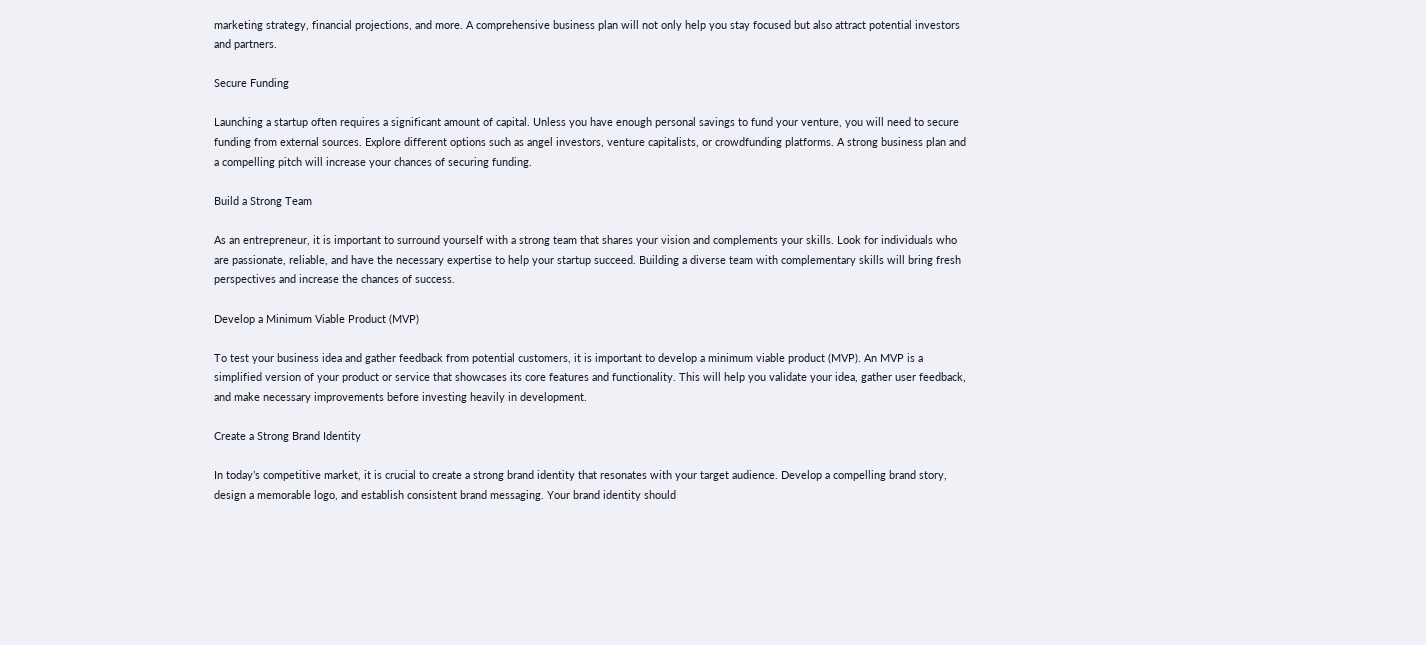marketing strategy, financial projections, and more. A comprehensive business plan will not only help you stay focused but also attract potential investors and partners.

Secure Funding

Launching a startup often requires a significant amount of capital. Unless you have enough personal savings to fund your venture, you will need to secure funding from external sources. Explore different options such as angel investors, venture capitalists, or crowdfunding platforms. A strong business plan and a compelling pitch will increase your chances of securing funding.

Build a Strong Team

As an entrepreneur, it is important to surround yourself with a strong team that shares your vision and complements your skills. Look for individuals who are passionate, reliable, and have the necessary expertise to help your startup succeed. Building a diverse team with complementary skills will bring fresh perspectives and increase the chances of success.

Develop a Minimum Viable Product (MVP)

To test your business idea and gather feedback from potential customers, it is important to develop a minimum viable product (MVP). An MVP is a simplified version of your product or service that showcases its core features and functionality. This will help you validate your idea, gather user feedback, and make necessary improvements before investing heavily in development.

Create a Strong Brand Identity

In today’s competitive market, it is crucial to create a strong brand identity that resonates with your target audience. Develop a compelling brand story, design a memorable logo, and establish consistent brand messaging. Your brand identity should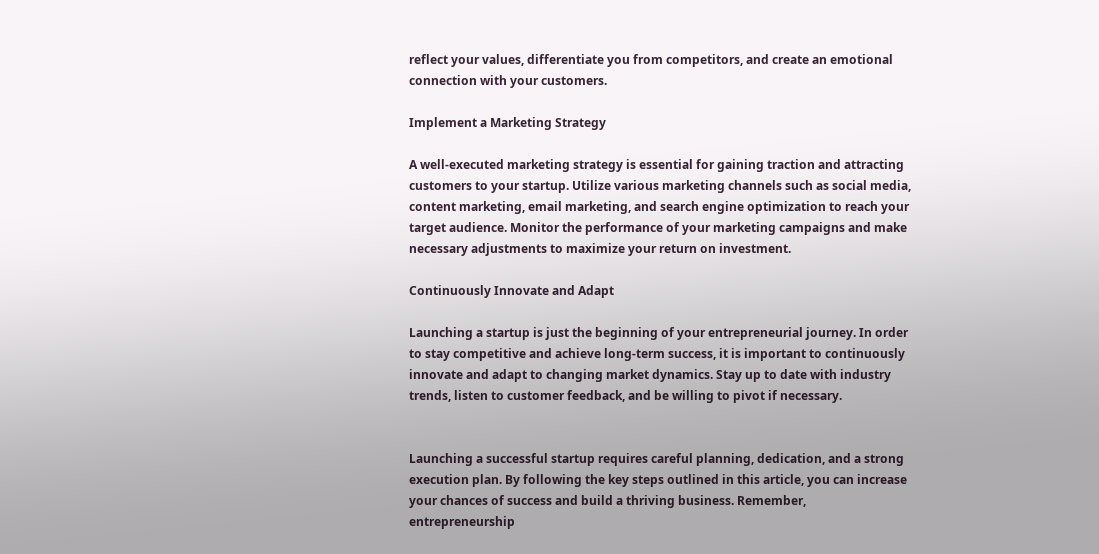reflect your values, differentiate you from competitors, and create an emotional connection with your customers.

Implement a Marketing Strategy

A well-executed marketing strategy is essential for gaining traction and attracting customers to your startup. Utilize various marketing channels such as social media, content marketing, email marketing, and search engine optimization to reach your target audience. Monitor the performance of your marketing campaigns and make necessary adjustments to maximize your return on investment.

Continuously Innovate and Adapt

Launching a startup is just the beginning of your entrepreneurial journey. In order to stay competitive and achieve long-term success, it is important to continuously innovate and adapt to changing market dynamics. Stay up to date with industry trends, listen to customer feedback, and be willing to pivot if necessary.


Launching a successful startup requires careful planning, dedication, and a strong execution plan. By following the key steps outlined in this article, you can increase your chances of success and build a thriving business. Remember, entrepreneurship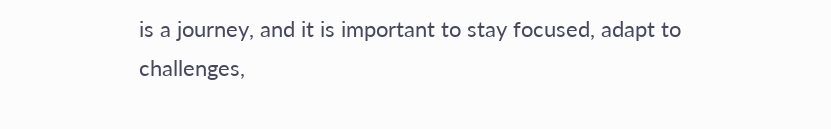is a journey, and it is important to stay focused, adapt to challenges,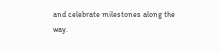and celebrate milestones along the way.